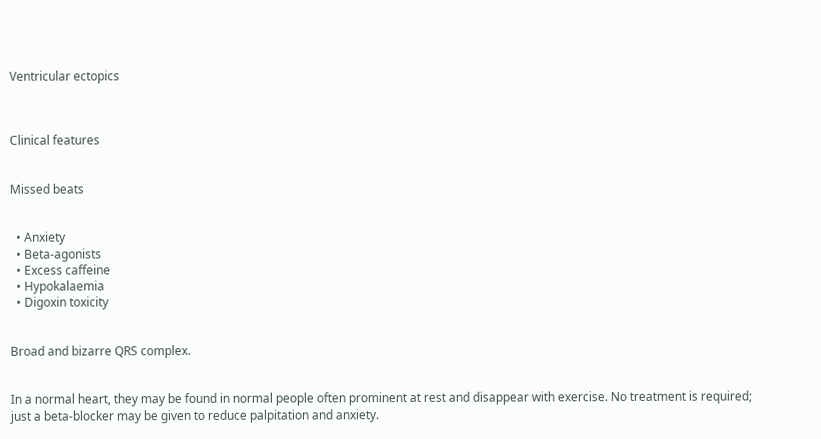Ventricular ectopics



Clinical features


Missed beats


  • Anxiety
  • Beta-agonists
  • Excess caffeine
  • Hypokalaemia
  • Digoxin toxicity


Broad and bizarre QRS complex.


In a normal heart, they may be found in normal people often prominent at rest and disappear with exercise. No treatment is required; just a beta-blocker may be given to reduce palpitation and anxiety.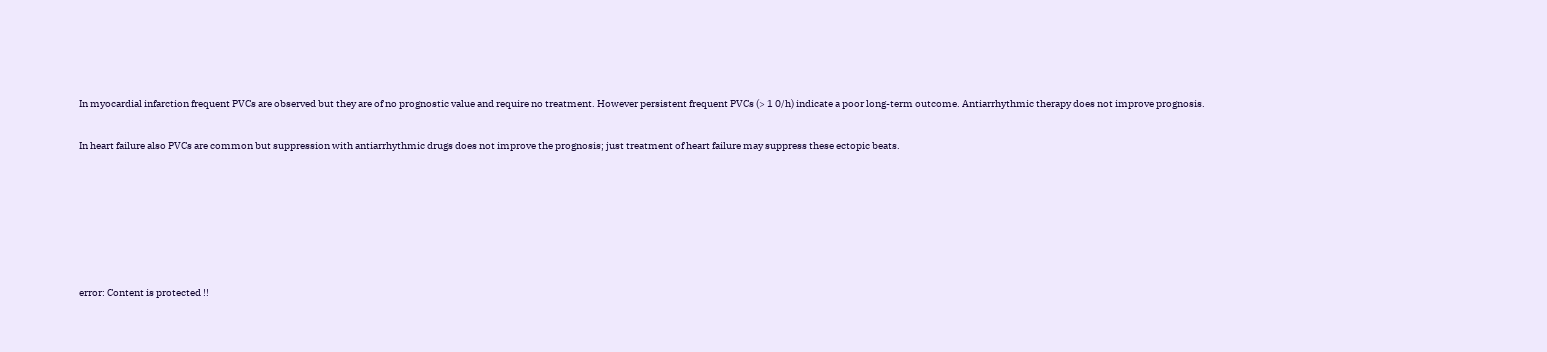In myocardial infarction frequent PVCs are observed but they are of no prognostic value and require no treatment. However persistent frequent PVCs (> 1 0/h) indicate a poor long-term outcome. Antiarrhythmic therapy does not improve prognosis.

In heart failure also PVCs are common but suppression with antiarrhythmic drugs does not improve the prognosis; just treatment of heart failure may suppress these ectopic beats.






error: Content is protected !!